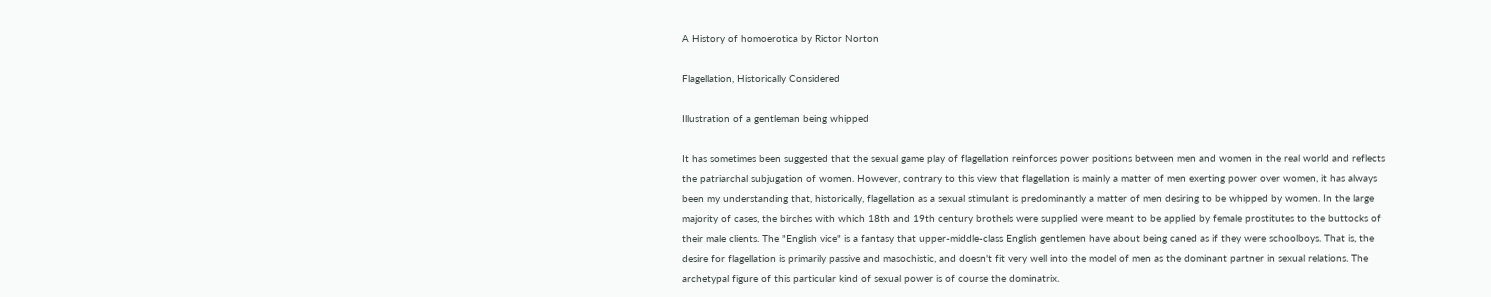A History of homoerotica by Rictor Norton

Flagellation, Historically Considered

Illustration of a gentleman being whipped

It has sometimes been suggested that the sexual game play of flagellation reinforces power positions between men and women in the real world and reflects the patriarchal subjugation of women. However, contrary to this view that flagellation is mainly a matter of men exerting power over women, it has always been my understanding that, historically, flagellation as a sexual stimulant is predominantly a matter of men desiring to be whipped by women. In the large majority of cases, the birches with which 18th and 19th century brothels were supplied were meant to be applied by female prostitutes to the buttocks of their male clients. The "English vice" is a fantasy that upper-middle-class English gentlemen have about being caned as if they were schoolboys. That is, the desire for flagellation is primarily passive and masochistic, and doesn't fit very well into the model of men as the dominant partner in sexual relations. The archetypal figure of this particular kind of sexual power is of course the dominatrix.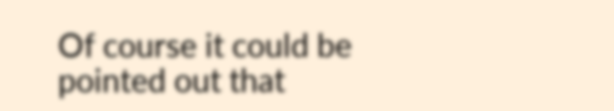Of course it could be pointed out that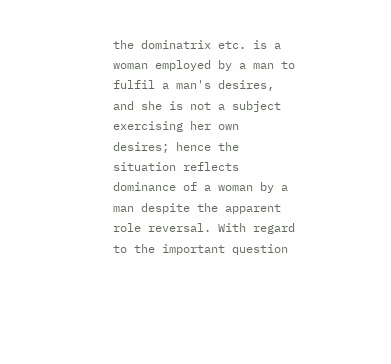the dominatrix etc. is a woman employed by a man to fulfil a man's desires, and she is not a subject exercising her own desires; hence the situation reflects dominance of a woman by a man despite the apparent role reversal. With regard to the important question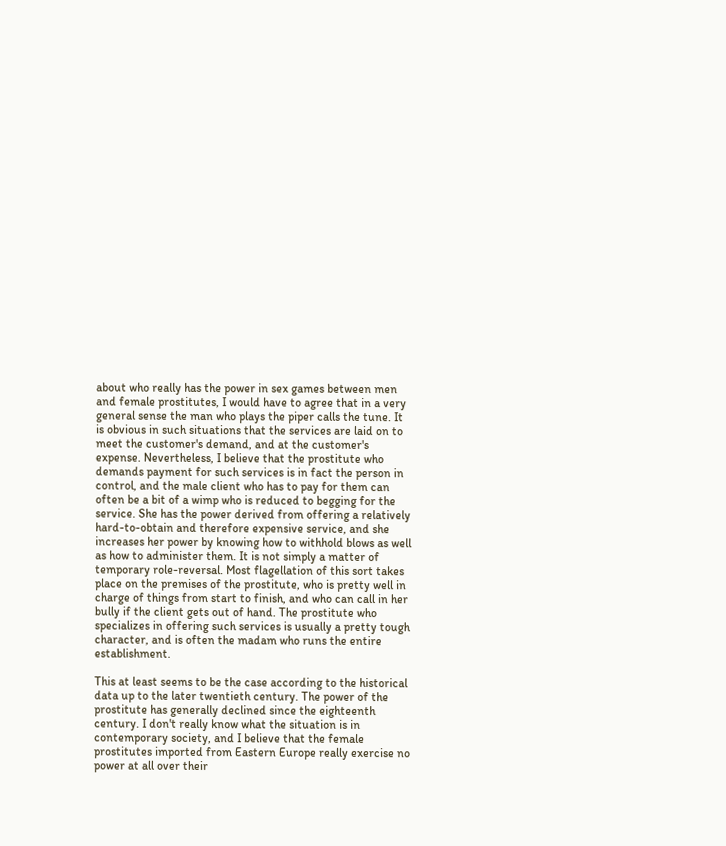about who really has the power in sex games between men and female prostitutes, I would have to agree that in a very general sense the man who plays the piper calls the tune. It is obvious in such situations that the services are laid on to meet the customer's demand, and at the customer's expense. Nevertheless, I believe that the prostitute who demands payment for such services is in fact the person in control, and the male client who has to pay for them can often be a bit of a wimp who is reduced to begging for the service. She has the power derived from offering a relatively hard-to-obtain and therefore expensive service, and she increases her power by knowing how to withhold blows as well as how to administer them. It is not simply a matter of temporary role-reversal. Most flagellation of this sort takes place on the premises of the prostitute, who is pretty well in charge of things from start to finish, and who can call in her bully if the client gets out of hand. The prostitute who specializes in offering such services is usually a pretty tough character, and is often the madam who runs the entire establishment.

This at least seems to be the case according to the historical data up to the later twentieth century. The power of the prostitute has generally declined since the eighteenth century. I don't really know what the situation is in contemporary society, and I believe that the female prostitutes imported from Eastern Europe really exercise no power at all over their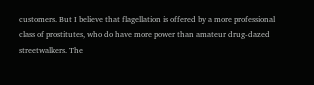customers. But I believe that flagellation is offered by a more professional class of prostitutes, who do have more power than amateur drug-dazed streetwalkers. The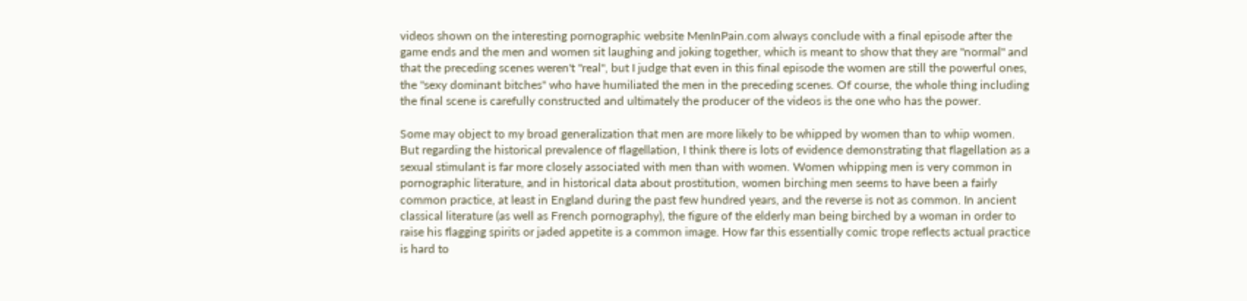videos shown on the interesting pornographic website MenInPain.com always conclude with a final episode after the game ends and the men and women sit laughing and joking together, which is meant to show that they are "normal" and that the preceding scenes weren't "real", but I judge that even in this final episode the women are still the powerful ones, the "sexy dominant bitches" who have humiliated the men in the preceding scenes. Of course, the whole thing including the final scene is carefully constructed and ultimately the producer of the videos is the one who has the power.

Some may object to my broad generalization that men are more likely to be whipped by women than to whip women. But regarding the historical prevalence of flagellation, I think there is lots of evidence demonstrating that flagellation as a sexual stimulant is far more closely associated with men than with women. Women whipping men is very common in pornographic literature, and in historical data about prostitution, women birching men seems to have been a fairly common practice, at least in England during the past few hundred years, and the reverse is not as common. In ancient classical literature (as well as French pornography), the figure of the elderly man being birched by a woman in order to raise his flagging spirits or jaded appetite is a common image. How far this essentially comic trope reflects actual practice is hard to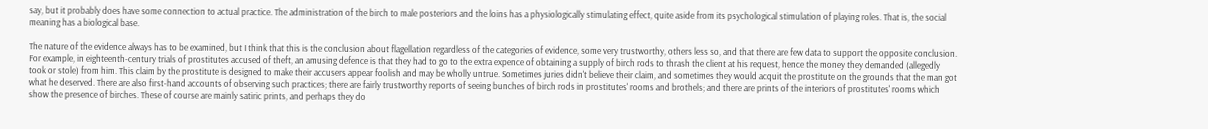say, but it probably does have some connection to actual practice. The administration of the birch to male posteriors and the loins has a physiologically stimulating effect, quite aside from its psychological stimulation of playing roles. That is, the social meaning has a biological base.

The nature of the evidence always has to be examined, but I think that this is the conclusion about flagellation regardless of the categories of evidence, some very trustworthy, others less so, and that there are few data to support the opposite conclusion. For example, in eighteenth-century trials of prostitutes accused of theft, an amusing defence is that they had to go to the extra expence of obtaining a supply of birch rods to thrash the client at his request, hence the money they demanded (allegedly took or stole) from him. This claim by the prostitute is designed to make their accusers appear foolish and may be wholly untrue. Sometimes juries didn't believe their claim, and sometimes they would acquit the prostitute on the grounds that the man got what he deserved. There are also first-hand accounts of observing such practices; there are fairly trustworthy reports of seeing bunches of birch rods in prostitutes' rooms and brothels; and there are prints of the interiors of prostitutes' rooms which show the presence of birches. These of course are mainly satiric prints, and perhaps they do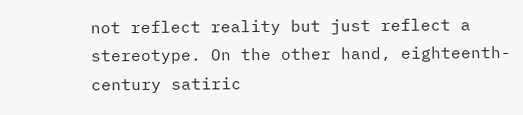not reflect reality but just reflect a stereotype. On the other hand, eighteenth-century satiric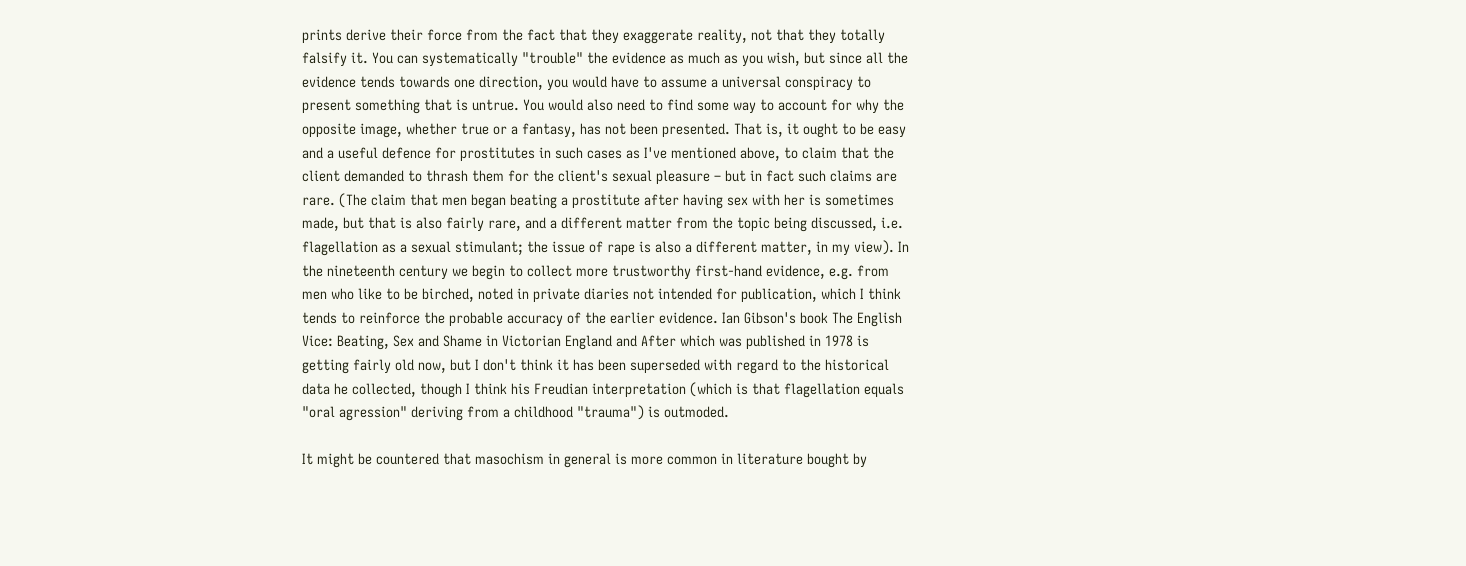prints derive their force from the fact that they exaggerate reality, not that they totally falsify it. You can systematically "trouble" the evidence as much as you wish, but since all the evidence tends towards one direction, you would have to assume a universal conspiracy to present something that is untrue. You would also need to find some way to account for why the opposite image, whether true or a fantasy, has not been presented. That is, it ought to be easy and a useful defence for prostitutes in such cases as I've mentioned above, to claim that the client demanded to thrash them for the client's sexual pleasure – but in fact such claims are rare. (The claim that men began beating a prostitute after having sex with her is sometimes made, but that is also fairly rare, and a different matter from the topic being discussed, i.e. flagellation as a sexual stimulant; the issue of rape is also a different matter, in my view). In the nineteenth century we begin to collect more trustworthy first-hand evidence, e.g. from men who like to be birched, noted in private diaries not intended for publication, which I think tends to reinforce the probable accuracy of the earlier evidence. Ian Gibson's book The English Vice: Beating, Sex and Shame in Victorian England and After which was published in 1978 is getting fairly old now, but I don't think it has been superseded with regard to the historical data he collected, though I think his Freudian interpretation (which is that flagellation equals "oral agression" deriving from a childhood "trauma") is outmoded.

It might be countered that masochism in general is more common in literature bought by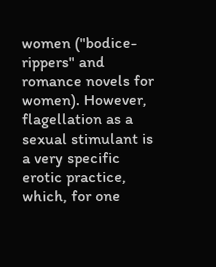women ("bodice-rippers" and romance novels for women). However, flagellation as a sexual stimulant is a very specific erotic practice, which, for one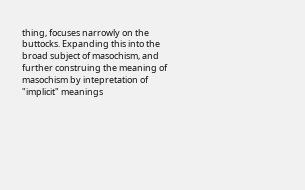thing, focuses narrowly on the buttocks. Expanding this into the broad subject of masochism, and further construing the meaning of masochism by intepretation of "implicit" meanings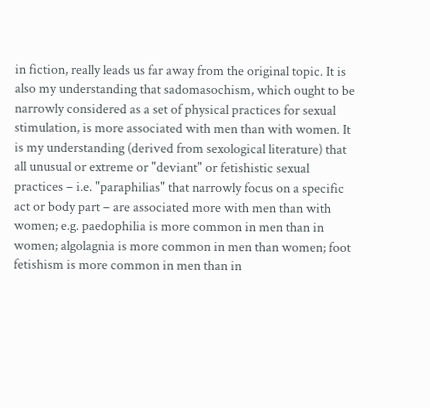in fiction, really leads us far away from the original topic. It is also my understanding that sadomasochism, which ought to be narrowly considered as a set of physical practices for sexual stimulation, is more associated with men than with women. It is my understanding (derived from sexological literature) that all unusual or extreme or "deviant" or fetishistic sexual practices – i.e. "paraphilias" that narrowly focus on a specific act or body part – are associated more with men than with women; e.g. paedophilia is more common in men than in women; algolagnia is more common in men than women; foot fetishism is more common in men than in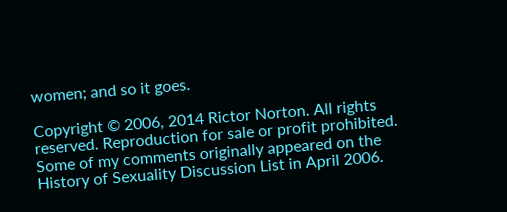women; and so it goes.

Copyright © 2006, 2014 Rictor Norton. All rights reserved. Reproduction for sale or profit prohibited. Some of my comments originally appeared on the History of Sexuality Discussion List in April 2006.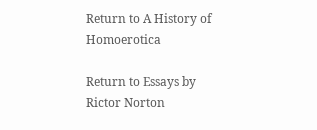Return to A History of Homoerotica

Return to Essays by Rictor Norton